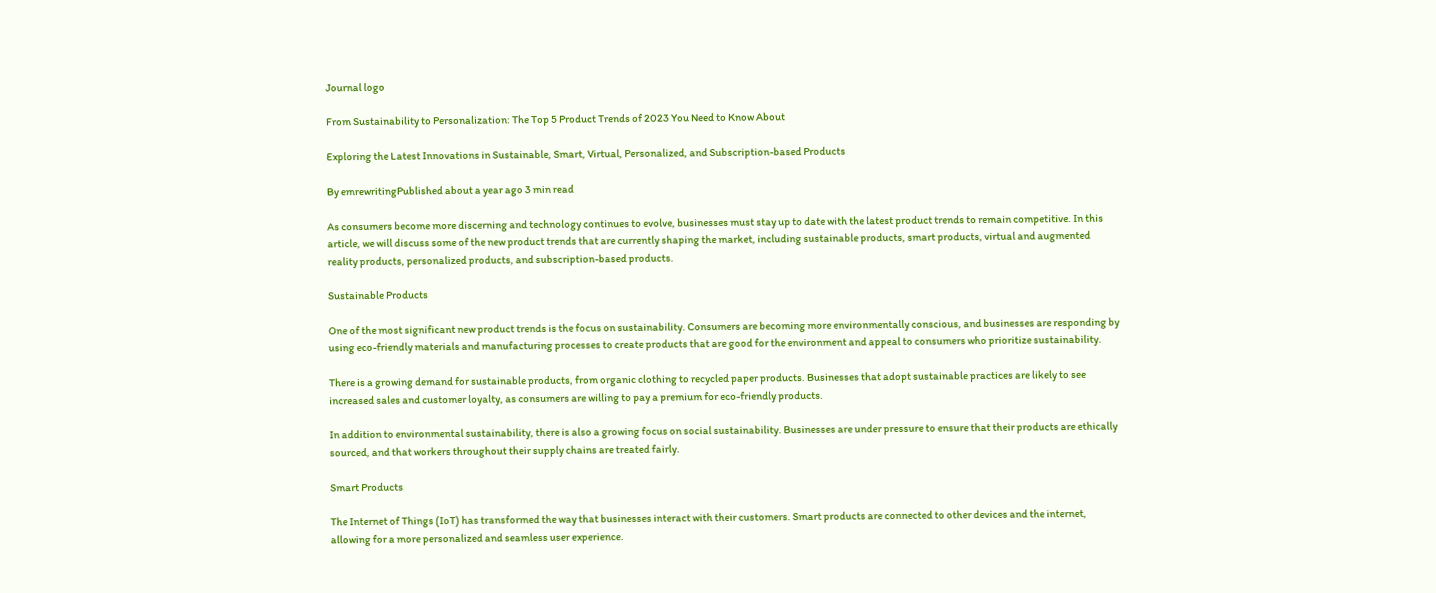Journal logo

From Sustainability to Personalization: The Top 5 Product Trends of 2023 You Need to Know About

Exploring the Latest Innovations in Sustainable, Smart, Virtual, Personalized, and Subscription-based Products

By emrewritingPublished about a year ago 3 min read

As consumers become more discerning and technology continues to evolve, businesses must stay up to date with the latest product trends to remain competitive. In this article, we will discuss some of the new product trends that are currently shaping the market, including sustainable products, smart products, virtual and augmented reality products, personalized products, and subscription-based products.

Sustainable Products

One of the most significant new product trends is the focus on sustainability. Consumers are becoming more environmentally conscious, and businesses are responding by using eco-friendly materials and manufacturing processes to create products that are good for the environment and appeal to consumers who prioritize sustainability.

There is a growing demand for sustainable products, from organic clothing to recycled paper products. Businesses that adopt sustainable practices are likely to see increased sales and customer loyalty, as consumers are willing to pay a premium for eco-friendly products.

In addition to environmental sustainability, there is also a growing focus on social sustainability. Businesses are under pressure to ensure that their products are ethically sourced, and that workers throughout their supply chains are treated fairly.

Smart Products

The Internet of Things (IoT) has transformed the way that businesses interact with their customers. Smart products are connected to other devices and the internet, allowing for a more personalized and seamless user experience.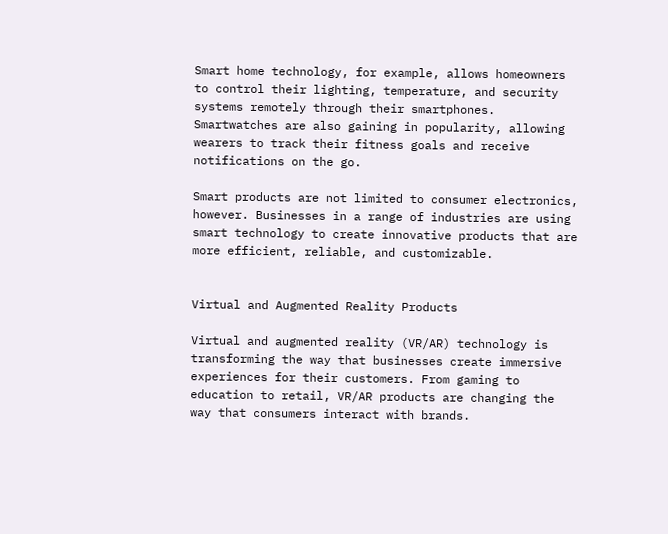Smart home technology, for example, allows homeowners to control their lighting, temperature, and security systems remotely through their smartphones. Smartwatches are also gaining in popularity, allowing wearers to track their fitness goals and receive notifications on the go.

Smart products are not limited to consumer electronics, however. Businesses in a range of industries are using smart technology to create innovative products that are more efficient, reliable, and customizable.


Virtual and Augmented Reality Products

Virtual and augmented reality (VR/AR) technology is transforming the way that businesses create immersive experiences for their customers. From gaming to education to retail, VR/AR products are changing the way that consumers interact with brands.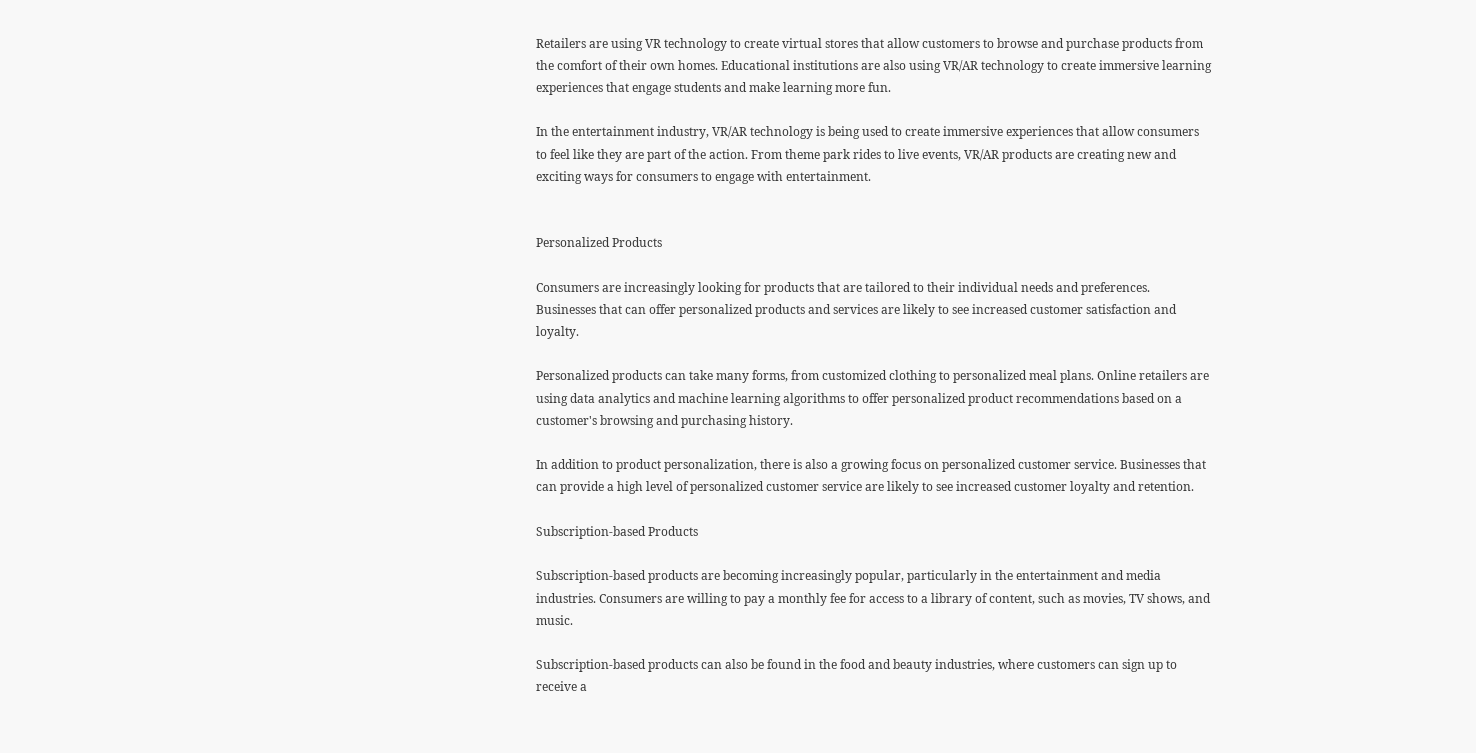Retailers are using VR technology to create virtual stores that allow customers to browse and purchase products from the comfort of their own homes. Educational institutions are also using VR/AR technology to create immersive learning experiences that engage students and make learning more fun.

In the entertainment industry, VR/AR technology is being used to create immersive experiences that allow consumers to feel like they are part of the action. From theme park rides to live events, VR/AR products are creating new and exciting ways for consumers to engage with entertainment.


Personalized Products

Consumers are increasingly looking for products that are tailored to their individual needs and preferences. Businesses that can offer personalized products and services are likely to see increased customer satisfaction and loyalty.

Personalized products can take many forms, from customized clothing to personalized meal plans. Online retailers are using data analytics and machine learning algorithms to offer personalized product recommendations based on a customer's browsing and purchasing history.

In addition to product personalization, there is also a growing focus on personalized customer service. Businesses that can provide a high level of personalized customer service are likely to see increased customer loyalty and retention.

Subscription-based Products

Subscription-based products are becoming increasingly popular, particularly in the entertainment and media industries. Consumers are willing to pay a monthly fee for access to a library of content, such as movies, TV shows, and music.

Subscription-based products can also be found in the food and beauty industries, where customers can sign up to receive a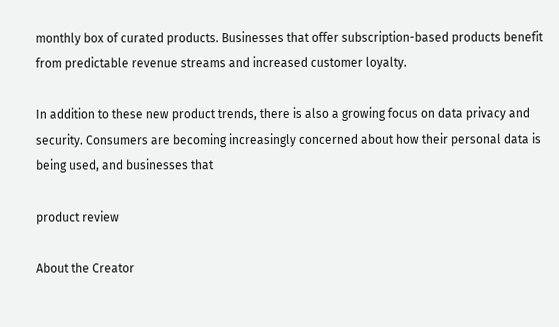monthly box of curated products. Businesses that offer subscription-based products benefit from predictable revenue streams and increased customer loyalty.

In addition to these new product trends, there is also a growing focus on data privacy and security. Consumers are becoming increasingly concerned about how their personal data is being used, and businesses that

product review

About the Creator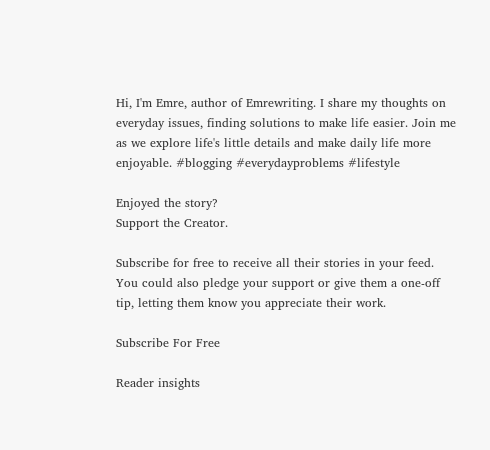Hi, I'm Emre, author of Emrewriting. I share my thoughts on everyday issues, finding solutions to make life easier. Join me as we explore life's little details and make daily life more enjoyable. #blogging #everydayproblems #lifestyle

Enjoyed the story?
Support the Creator.

Subscribe for free to receive all their stories in your feed. You could also pledge your support or give them a one-off tip, letting them know you appreciate their work.

Subscribe For Free

Reader insights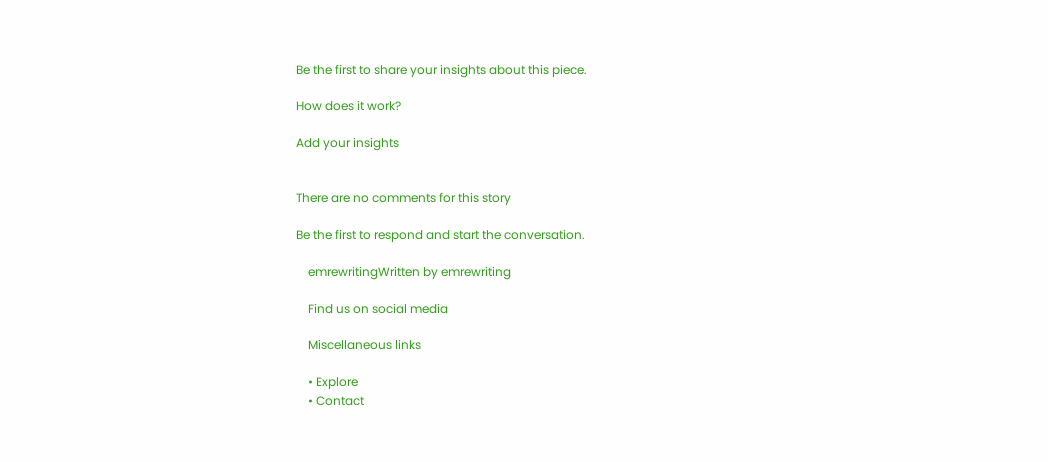Be the first to share your insights about this piece.

How does it work?

Add your insights


There are no comments for this story

Be the first to respond and start the conversation.

    emrewritingWritten by emrewriting

    Find us on social media

    Miscellaneous links

    • Explore
    • Contact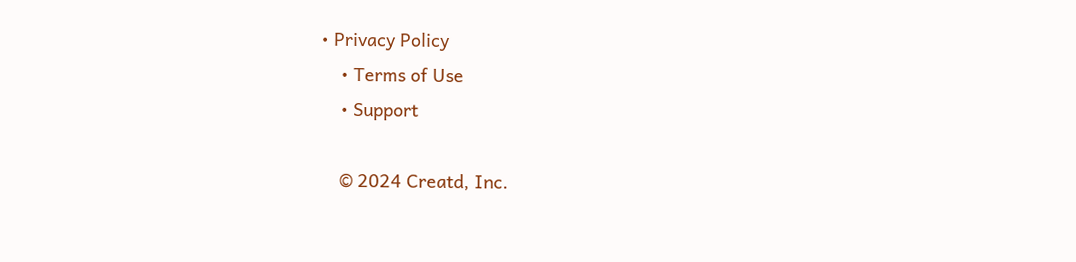• Privacy Policy
    • Terms of Use
    • Support

    © 2024 Creatd, Inc.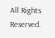All Rights Reserved.